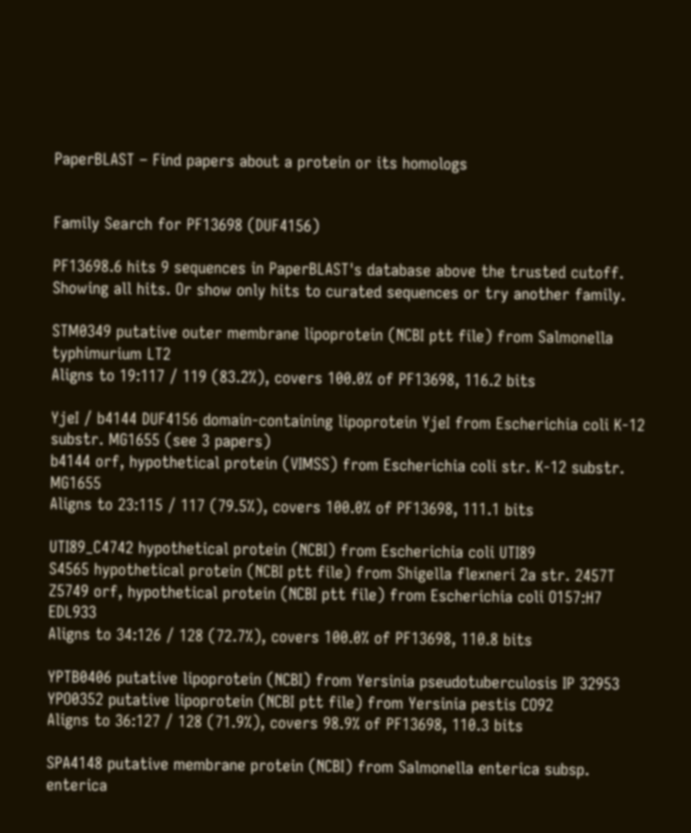PaperBLAST – Find papers about a protein or its homologs


Family Search for PF13698 (DUF4156)

PF13698.6 hits 9 sequences in PaperBLAST's database above the trusted cutoff. Showing all hits. Or show only hits to curated sequences or try another family.

STM0349 putative outer membrane lipoprotein (NCBI ptt file) from Salmonella typhimurium LT2
Aligns to 19:117 / 119 (83.2%), covers 100.0% of PF13698, 116.2 bits

YjeI / b4144 DUF4156 domain-containing lipoprotein YjeI from Escherichia coli K-12 substr. MG1655 (see 3 papers)
b4144 orf, hypothetical protein (VIMSS) from Escherichia coli str. K-12 substr. MG1655
Aligns to 23:115 / 117 (79.5%), covers 100.0% of PF13698, 111.1 bits

UTI89_C4742 hypothetical protein (NCBI) from Escherichia coli UTI89
S4565 hypothetical protein (NCBI ptt file) from Shigella flexneri 2a str. 2457T
Z5749 orf, hypothetical protein (NCBI ptt file) from Escherichia coli O157:H7 EDL933
Aligns to 34:126 / 128 (72.7%), covers 100.0% of PF13698, 110.8 bits

YPTB0406 putative lipoprotein (NCBI) from Yersinia pseudotuberculosis IP 32953
YPO0352 putative lipoprotein (NCBI ptt file) from Yersinia pestis CO92
Aligns to 36:127 / 128 (71.9%), covers 98.9% of PF13698, 110.3 bits

SPA4148 putative membrane protein (NCBI) from Salmonella enterica subsp. enterica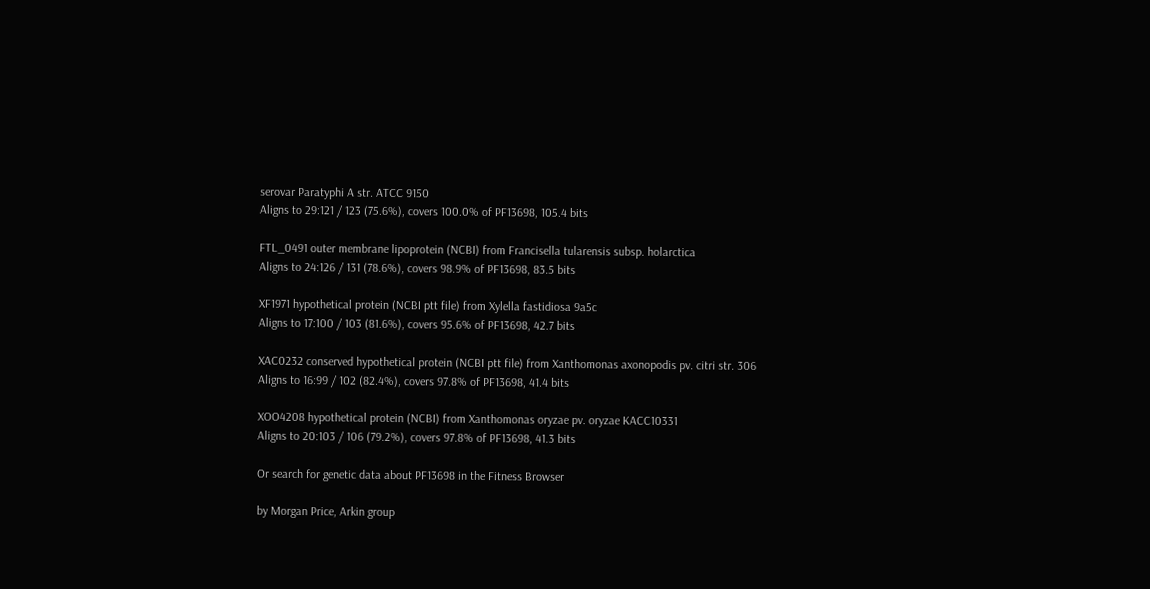serovar Paratyphi A str. ATCC 9150
Aligns to 29:121 / 123 (75.6%), covers 100.0% of PF13698, 105.4 bits

FTL_0491 outer membrane lipoprotein (NCBI) from Francisella tularensis subsp. holarctica
Aligns to 24:126 / 131 (78.6%), covers 98.9% of PF13698, 83.5 bits

XF1971 hypothetical protein (NCBI ptt file) from Xylella fastidiosa 9a5c
Aligns to 17:100 / 103 (81.6%), covers 95.6% of PF13698, 42.7 bits

XAC0232 conserved hypothetical protein (NCBI ptt file) from Xanthomonas axonopodis pv. citri str. 306
Aligns to 16:99 / 102 (82.4%), covers 97.8% of PF13698, 41.4 bits

XOO4208 hypothetical protein (NCBI) from Xanthomonas oryzae pv. oryzae KACC10331
Aligns to 20:103 / 106 (79.2%), covers 97.8% of PF13698, 41.3 bits

Or search for genetic data about PF13698 in the Fitness Browser

by Morgan Price, Arkin group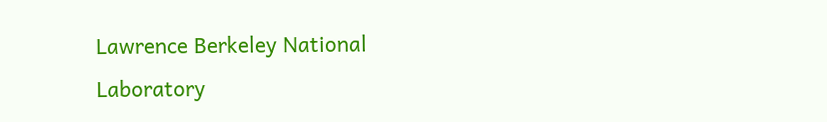Lawrence Berkeley National Laboratory